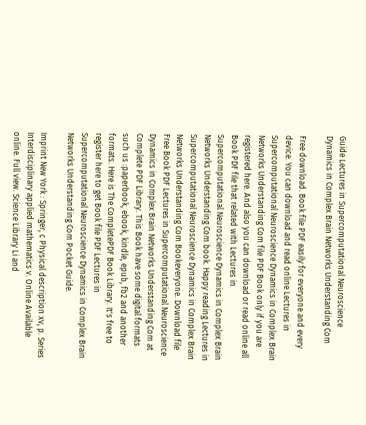Guide Lectures in Supercomputational Neuroscience Dynamics in Complex Brain Networks Understanding Com

Free download. Book file PDF easily for everyone and every device. You can download and read online Lectures in Supercomputational Neuroscience Dynamics in Complex Brain Networks Understanding Com file PDF Book only if you are registered here. And also you can download or read online all Book PDF file that related with Lectures in Supercomputational Neuroscience Dynamics in Complex Brain Networks Understanding Com book. Happy reading Lectures in Supercomputational Neuroscience Dynamics in Complex Brain Networks Understanding Com Bookeveryone. Download file Free Book PDF Lectures in Supercomputational Neuroscience Dynamics in Complex Brain Networks Understanding Com at Complete PDF Library. This Book have some digital formats such us :paperbook, ebook, kindle, epub, fb2 and another formats. Here is The CompletePDF Book Library. It's free to register here to get Book file PDF Lectures in Supercomputational Neuroscience Dynamics in Complex Brain Networks Understanding Com Pocket Guide.

Imprint New York : Springer, c Physical description xv, p. Series Interdisciplinary applied mathematics v. Online Available online. Full view. Science Library Li and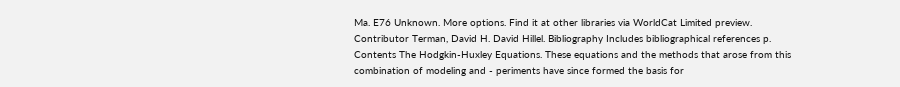Ma. E76 Unknown. More options. Find it at other libraries via WorldCat Limited preview. Contributor Terman, David H. David Hillel. Bibliography Includes bibliographical references p. Contents The Hodgkin-Huxley Equations. These equations and the methods that arose from this combination of modeling and - periments have since formed the basis for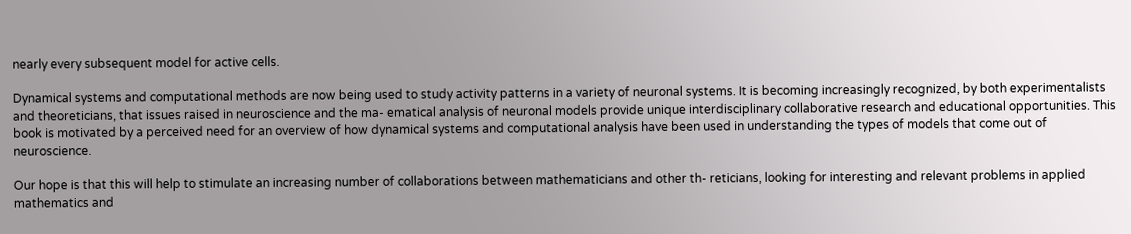nearly every subsequent model for active cells.

Dynamical systems and computational methods are now being used to study activity patterns in a variety of neuronal systems. It is becoming increasingly recognized, by both experimentalists and theoreticians, that issues raised in neuroscience and the ma- ematical analysis of neuronal models provide unique interdisciplinary collaborative research and educational opportunities. This book is motivated by a perceived need for an overview of how dynamical systems and computational analysis have been used in understanding the types of models that come out of neuroscience.

Our hope is that this will help to stimulate an increasing number of collaborations between mathematicians and other th- reticians, looking for interesting and relevant problems in applied mathematics and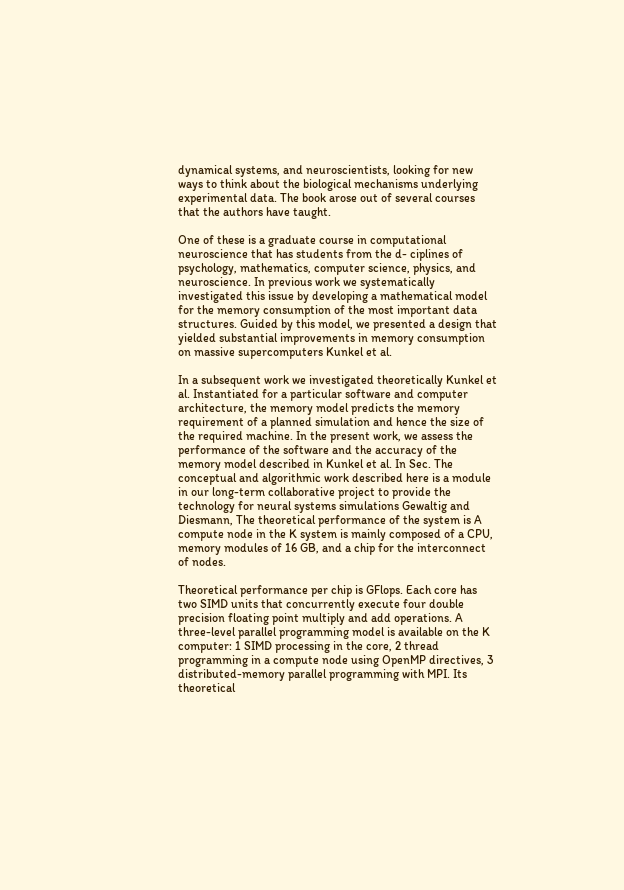dynamical systems, and neuroscientists, looking for new ways to think about the biological mechanisms underlying experimental data. The book arose out of several courses that the authors have taught.

One of these is a graduate course in computational neuroscience that has students from the d- ciplines of psychology, mathematics, computer science, physics, and neuroscience. In previous work we systematically investigated this issue by developing a mathematical model for the memory consumption of the most important data structures. Guided by this model, we presented a design that yielded substantial improvements in memory consumption on massive supercomputers Kunkel et al.

In a subsequent work we investigated theoretically Kunkel et al. Instantiated for a particular software and computer architecture, the memory model predicts the memory requirement of a planned simulation and hence the size of the required machine. In the present work, we assess the performance of the software and the accuracy of the memory model described in Kunkel et al. In Sec. The conceptual and algorithmic work described here is a module in our long-term collaborative project to provide the technology for neural systems simulations Gewaltig and Diesmann, The theoretical performance of the system is A compute node in the K system is mainly composed of a CPU, memory modules of 16 GB, and a chip for the interconnect of nodes.

Theoretical performance per chip is GFlops. Each core has two SIMD units that concurrently execute four double precision floating point multiply and add operations. A three-level parallel programming model is available on the K computer: 1 SIMD processing in the core, 2 thread programming in a compute node using OpenMP directives, 3 distributed-memory parallel programming with MPI. Its theoretical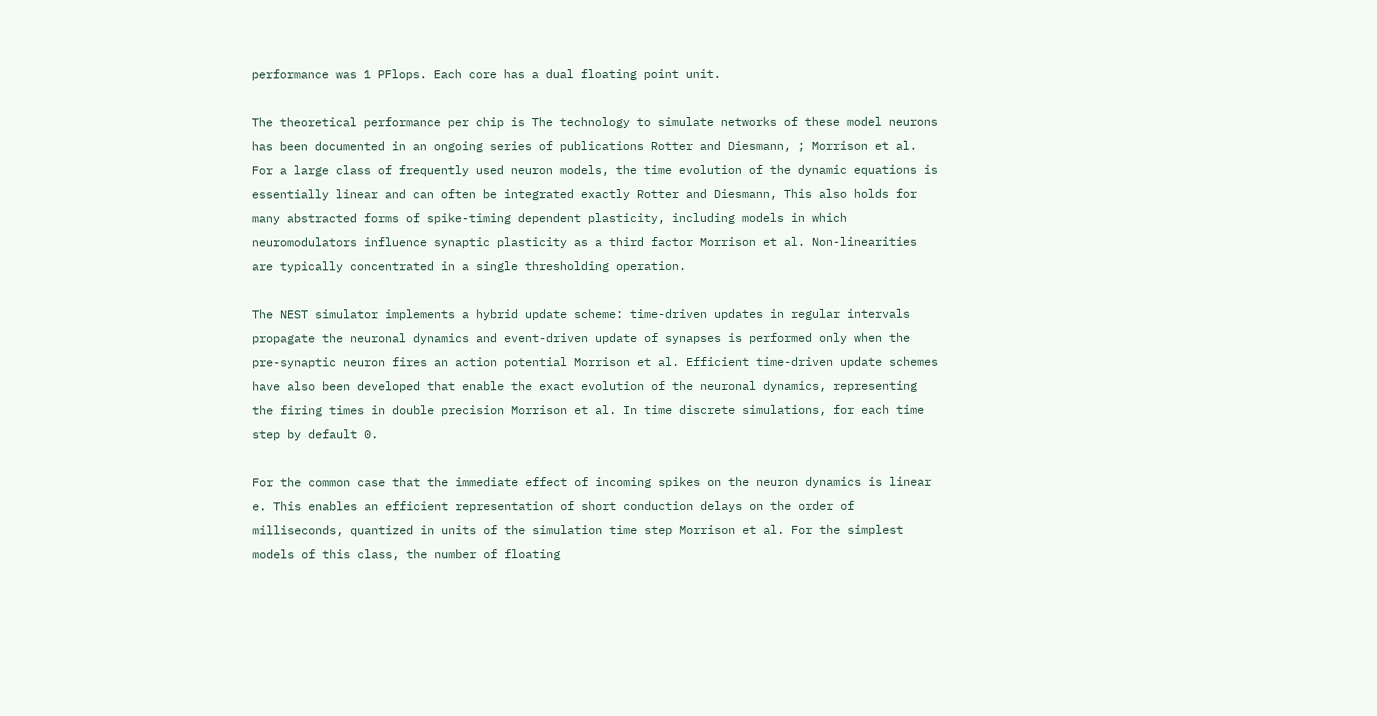performance was 1 PFlops. Each core has a dual floating point unit.

The theoretical performance per chip is The technology to simulate networks of these model neurons has been documented in an ongoing series of publications Rotter and Diesmann, ; Morrison et al. For a large class of frequently used neuron models, the time evolution of the dynamic equations is essentially linear and can often be integrated exactly Rotter and Diesmann, This also holds for many abstracted forms of spike-timing dependent plasticity, including models in which neuromodulators influence synaptic plasticity as a third factor Morrison et al. Non-linearities are typically concentrated in a single thresholding operation.

The NEST simulator implements a hybrid update scheme: time-driven updates in regular intervals propagate the neuronal dynamics and event-driven update of synapses is performed only when the pre-synaptic neuron fires an action potential Morrison et al. Efficient time-driven update schemes have also been developed that enable the exact evolution of the neuronal dynamics, representing the firing times in double precision Morrison et al. In time discrete simulations, for each time step by default 0.

For the common case that the immediate effect of incoming spikes on the neuron dynamics is linear e. This enables an efficient representation of short conduction delays on the order of milliseconds, quantized in units of the simulation time step Morrison et al. For the simplest models of this class, the number of floating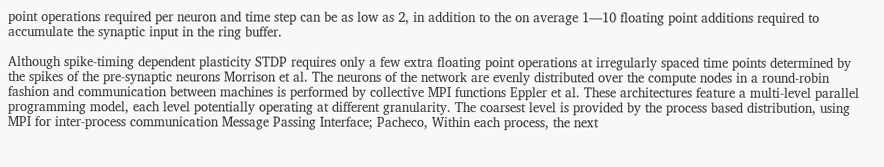point operations required per neuron and time step can be as low as 2, in addition to the on average 1—10 floating point additions required to accumulate the synaptic input in the ring buffer.

Although spike-timing dependent plasticity STDP requires only a few extra floating point operations at irregularly spaced time points determined by the spikes of the pre-synaptic neurons Morrison et al. The neurons of the network are evenly distributed over the compute nodes in a round-robin fashion and communication between machines is performed by collective MPI functions Eppler et al. These architectures feature a multi-level parallel programming model, each level potentially operating at different granularity. The coarsest level is provided by the process based distribution, using MPI for inter-process communication Message Passing Interface; Pacheco, Within each process, the next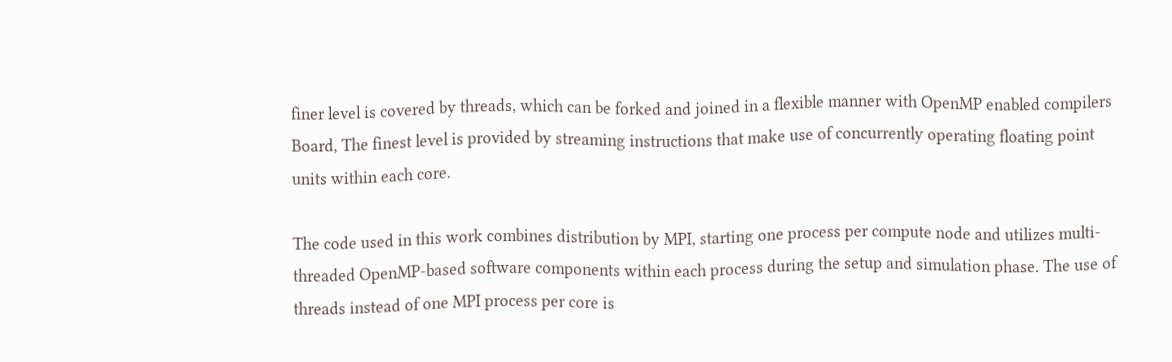finer level is covered by threads, which can be forked and joined in a flexible manner with OpenMP enabled compilers Board, The finest level is provided by streaming instructions that make use of concurrently operating floating point units within each core.

The code used in this work combines distribution by MPI, starting one process per compute node and utilizes multi-threaded OpenMP-based software components within each process during the setup and simulation phase. The use of threads instead of one MPI process per core is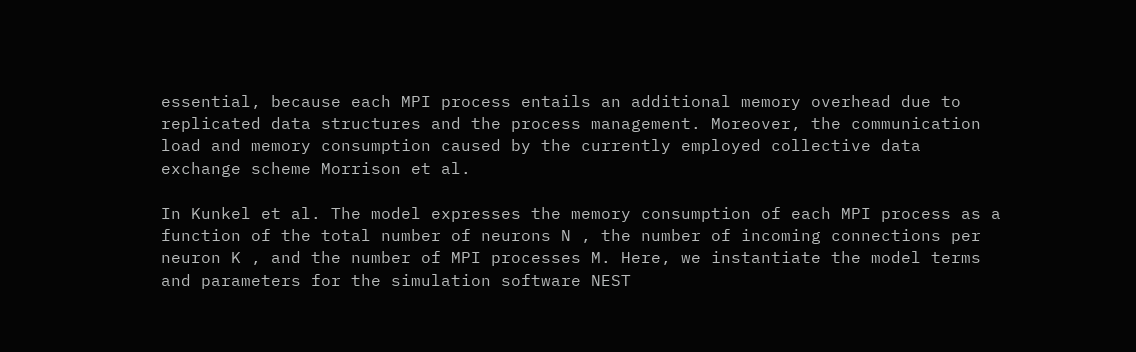essential, because each MPI process entails an additional memory overhead due to replicated data structures and the process management. Moreover, the communication load and memory consumption caused by the currently employed collective data exchange scheme Morrison et al.

In Kunkel et al. The model expresses the memory consumption of each MPI process as a function of the total number of neurons N , the number of incoming connections per neuron K , and the number of MPI processes M. Here, we instantiate the model terms and parameters for the simulation software NEST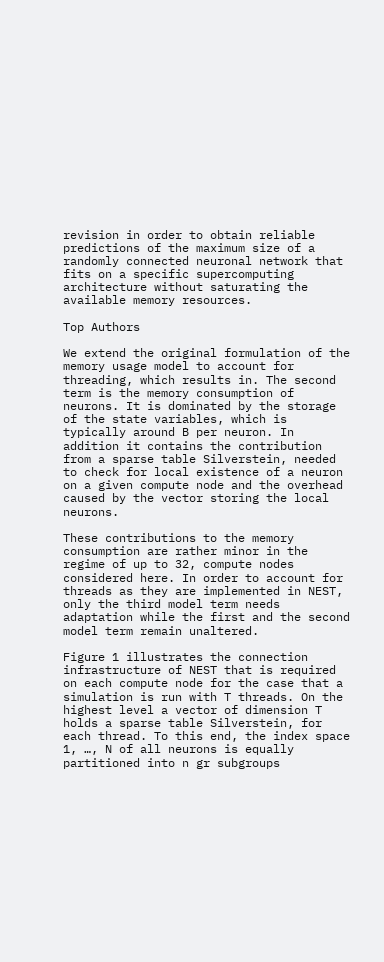revision in order to obtain reliable predictions of the maximum size of a randomly connected neuronal network that fits on a specific supercomputing architecture without saturating the available memory resources.

Top Authors

We extend the original formulation of the memory usage model to account for threading, which results in. The second term is the memory consumption of neurons. It is dominated by the storage of the state variables, which is typically around B per neuron. In addition it contains the contribution from a sparse table Silverstein, needed to check for local existence of a neuron on a given compute node and the overhead caused by the vector storing the local neurons.

These contributions to the memory consumption are rather minor in the regime of up to 32, compute nodes considered here. In order to account for threads as they are implemented in NEST, only the third model term needs adaptation while the first and the second model term remain unaltered.

Figure 1 illustrates the connection infrastructure of NEST that is required on each compute node for the case that a simulation is run with T threads. On the highest level a vector of dimension T holds a sparse table Silverstein, for each thread. To this end, the index space 1, …, N of all neurons is equally partitioned into n gr subgroups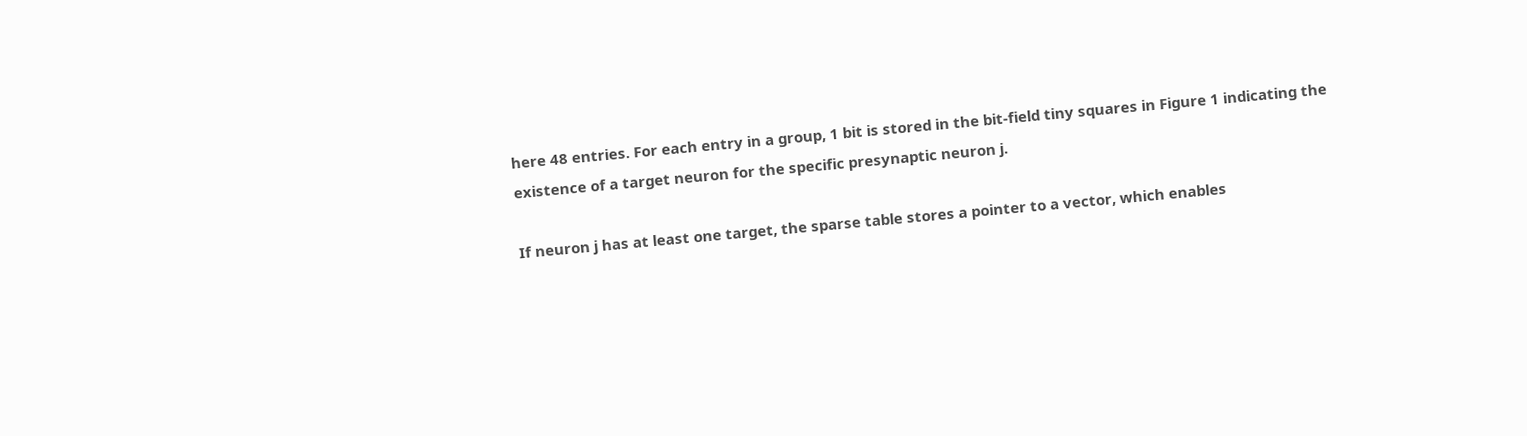here 48 entries. For each entry in a group, 1 bit is stored in the bit-field tiny squares in Figure 1 indicating the existence of a target neuron for the specific presynaptic neuron j.

If neuron j has at least one target, the sparse table stores a pointer to a vector, which enables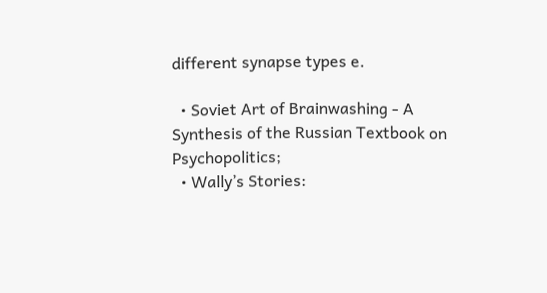different synapse types e.

  • Soviet Art of Brainwashing - A Synthesis of the Russian Textbook on Psychopolitics;
  • Wally’s Stories: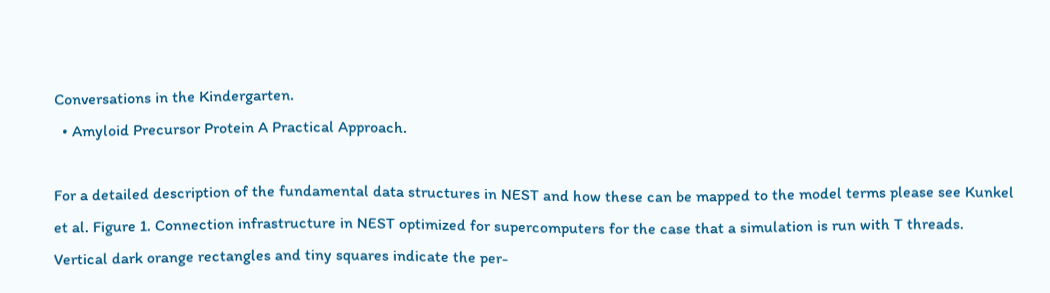Conversations in the Kindergarten.
  • Amyloid Precursor Protein A Practical Approach.

For a detailed description of the fundamental data structures in NEST and how these can be mapped to the model terms please see Kunkel et al. Figure 1. Connection infrastructure in NEST optimized for supercomputers for the case that a simulation is run with T threads. Vertical dark orange rectangles and tiny squares indicate the per-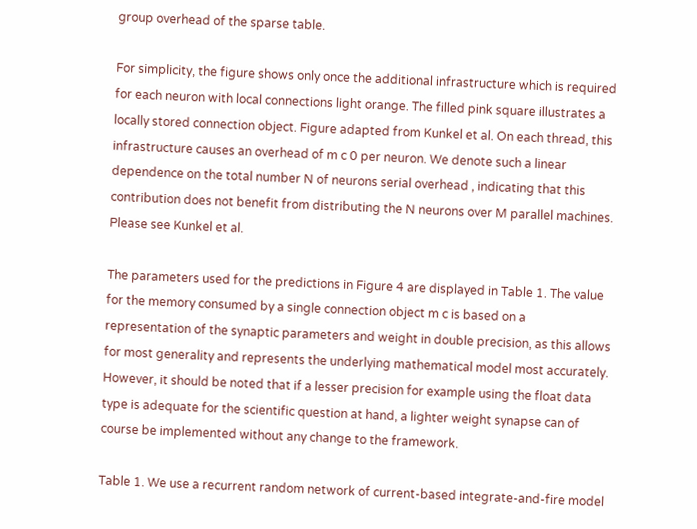group overhead of the sparse table.

For simplicity, the figure shows only once the additional infrastructure which is required for each neuron with local connections light orange. The filled pink square illustrates a locally stored connection object. Figure adapted from Kunkel et al. On each thread, this infrastructure causes an overhead of m c 0 per neuron. We denote such a linear dependence on the total number N of neurons serial overhead , indicating that this contribution does not benefit from distributing the N neurons over M parallel machines. Please see Kunkel et al.

The parameters used for the predictions in Figure 4 are displayed in Table 1. The value for the memory consumed by a single connection object m c is based on a representation of the synaptic parameters and weight in double precision, as this allows for most generality and represents the underlying mathematical model most accurately. However, it should be noted that if a lesser precision for example using the float data type is adequate for the scientific question at hand, a lighter weight synapse can of course be implemented without any change to the framework.

Table 1. We use a recurrent random network of current-based integrate-and-fire model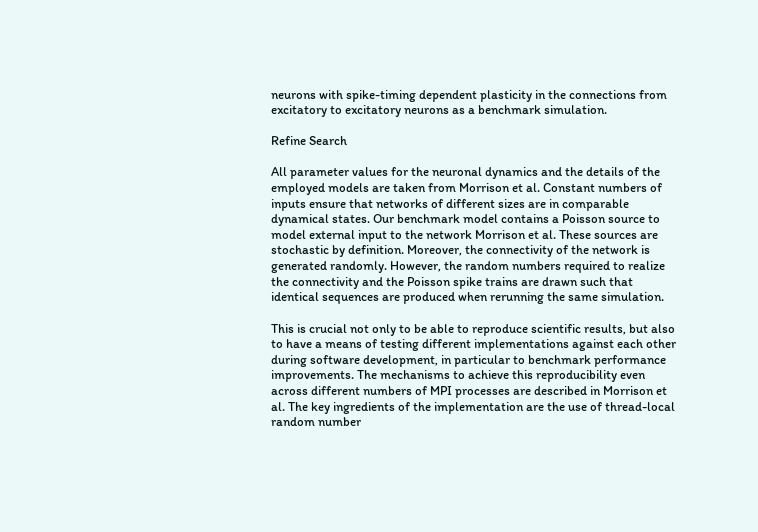neurons with spike-timing dependent plasticity in the connections from excitatory to excitatory neurons as a benchmark simulation.

Refine Search

All parameter values for the neuronal dynamics and the details of the employed models are taken from Morrison et al. Constant numbers of inputs ensure that networks of different sizes are in comparable dynamical states. Our benchmark model contains a Poisson source to model external input to the network Morrison et al. These sources are stochastic by definition. Moreover, the connectivity of the network is generated randomly. However, the random numbers required to realize the connectivity and the Poisson spike trains are drawn such that identical sequences are produced when rerunning the same simulation.

This is crucial not only to be able to reproduce scientific results, but also to have a means of testing different implementations against each other during software development, in particular to benchmark performance improvements. The mechanisms to achieve this reproducibility even across different numbers of MPI processes are described in Morrison et al. The key ingredients of the implementation are the use of thread-local random number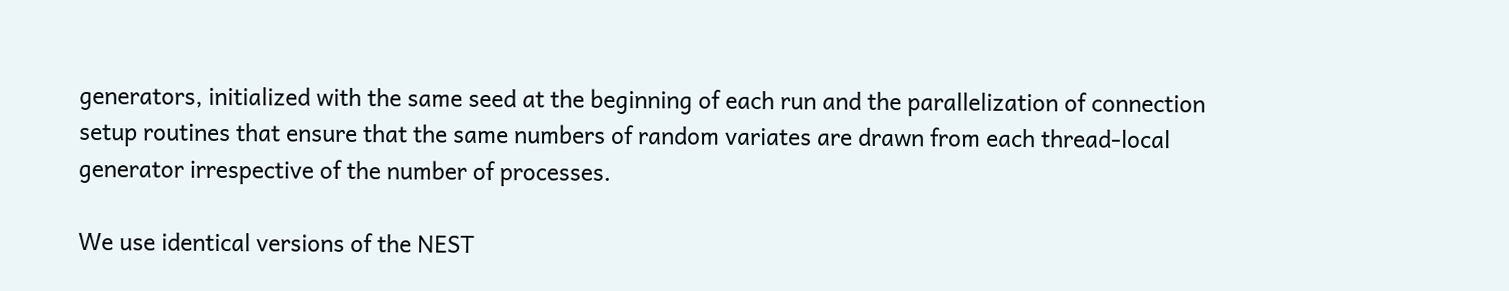generators, initialized with the same seed at the beginning of each run and the parallelization of connection setup routines that ensure that the same numbers of random variates are drawn from each thread-local generator irrespective of the number of processes.

We use identical versions of the NEST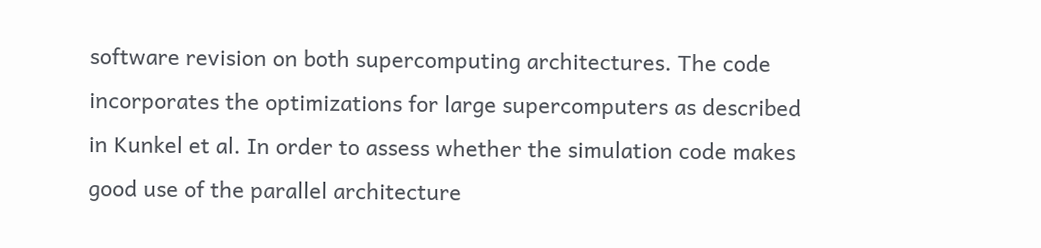software revision on both supercomputing architectures. The code incorporates the optimizations for large supercomputers as described in Kunkel et al. In order to assess whether the simulation code makes good use of the parallel architecture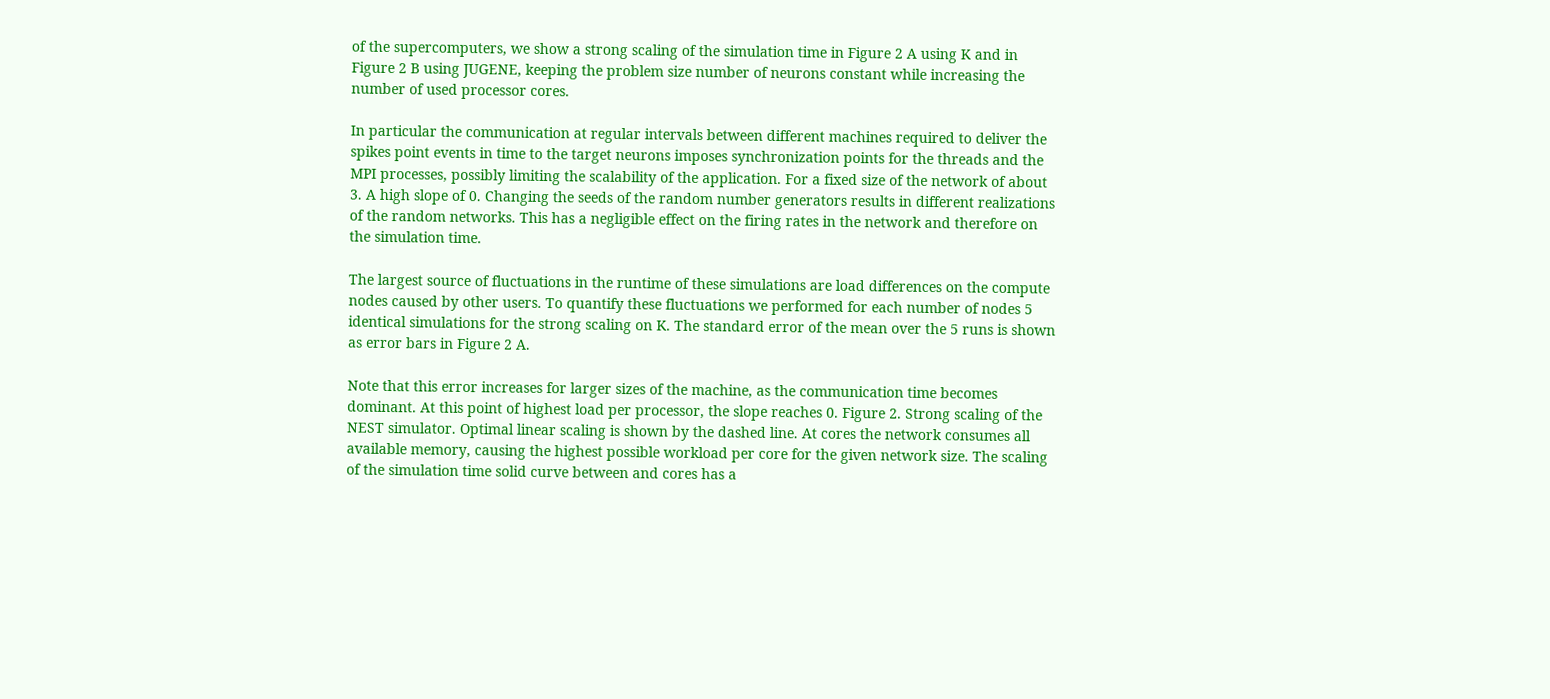of the supercomputers, we show a strong scaling of the simulation time in Figure 2 A using K and in Figure 2 B using JUGENE, keeping the problem size number of neurons constant while increasing the number of used processor cores.

In particular the communication at regular intervals between different machines required to deliver the spikes point events in time to the target neurons imposes synchronization points for the threads and the MPI processes, possibly limiting the scalability of the application. For a fixed size of the network of about 3. A high slope of 0. Changing the seeds of the random number generators results in different realizations of the random networks. This has a negligible effect on the firing rates in the network and therefore on the simulation time.

The largest source of fluctuations in the runtime of these simulations are load differences on the compute nodes caused by other users. To quantify these fluctuations we performed for each number of nodes 5 identical simulations for the strong scaling on K. The standard error of the mean over the 5 runs is shown as error bars in Figure 2 A.

Note that this error increases for larger sizes of the machine, as the communication time becomes dominant. At this point of highest load per processor, the slope reaches 0. Figure 2. Strong scaling of the NEST simulator. Optimal linear scaling is shown by the dashed line. At cores the network consumes all available memory, causing the highest possible workload per core for the given network size. The scaling of the simulation time solid curve between and cores has a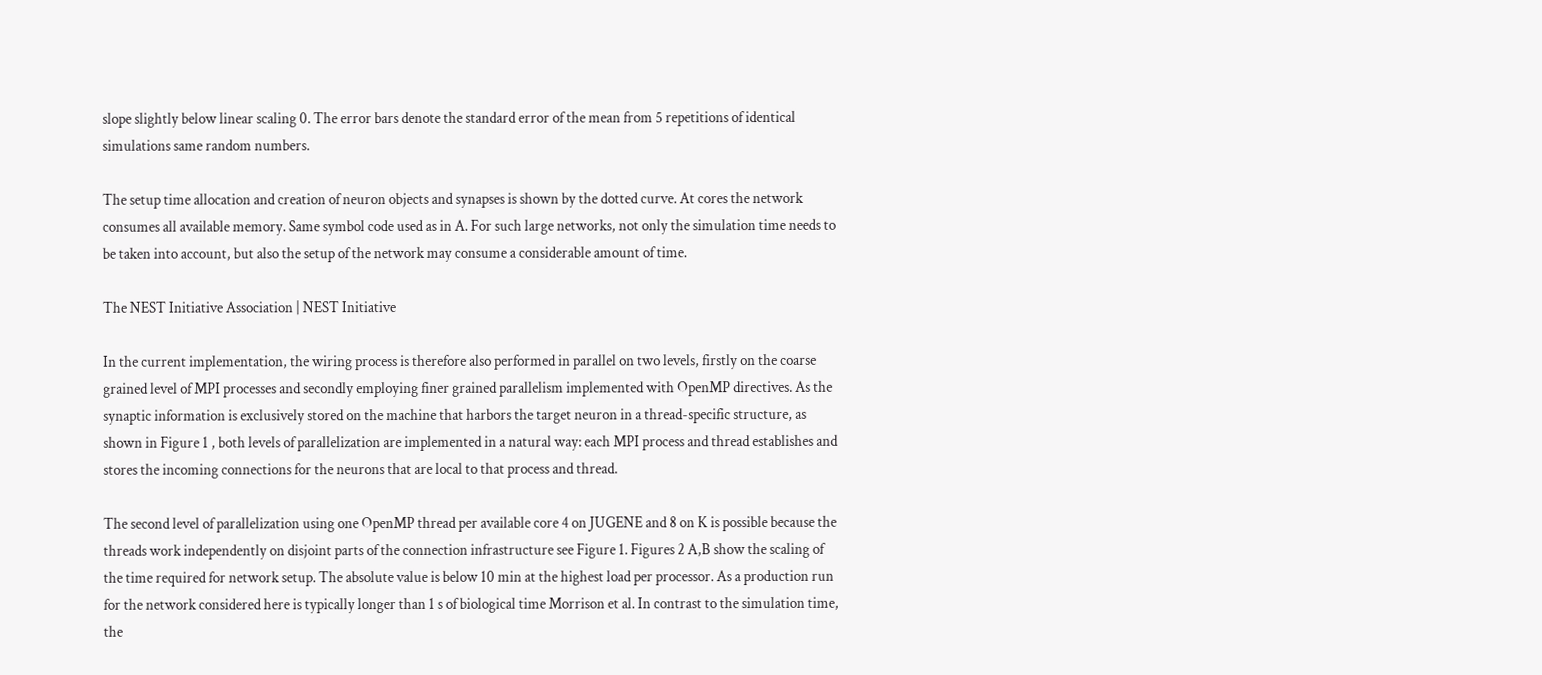slope slightly below linear scaling 0. The error bars denote the standard error of the mean from 5 repetitions of identical simulations same random numbers.

The setup time allocation and creation of neuron objects and synapses is shown by the dotted curve. At cores the network consumes all available memory. Same symbol code used as in A. For such large networks, not only the simulation time needs to be taken into account, but also the setup of the network may consume a considerable amount of time.

The NEST Initiative Association | NEST Initiative

In the current implementation, the wiring process is therefore also performed in parallel on two levels, firstly on the coarse grained level of MPI processes and secondly employing finer grained parallelism implemented with OpenMP directives. As the synaptic information is exclusively stored on the machine that harbors the target neuron in a thread-specific structure, as shown in Figure 1 , both levels of parallelization are implemented in a natural way: each MPI process and thread establishes and stores the incoming connections for the neurons that are local to that process and thread.

The second level of parallelization using one OpenMP thread per available core 4 on JUGENE and 8 on K is possible because the threads work independently on disjoint parts of the connection infrastructure see Figure 1. Figures 2 A,B show the scaling of the time required for network setup. The absolute value is below 10 min at the highest load per processor. As a production run for the network considered here is typically longer than 1 s of biological time Morrison et al. In contrast to the simulation time, the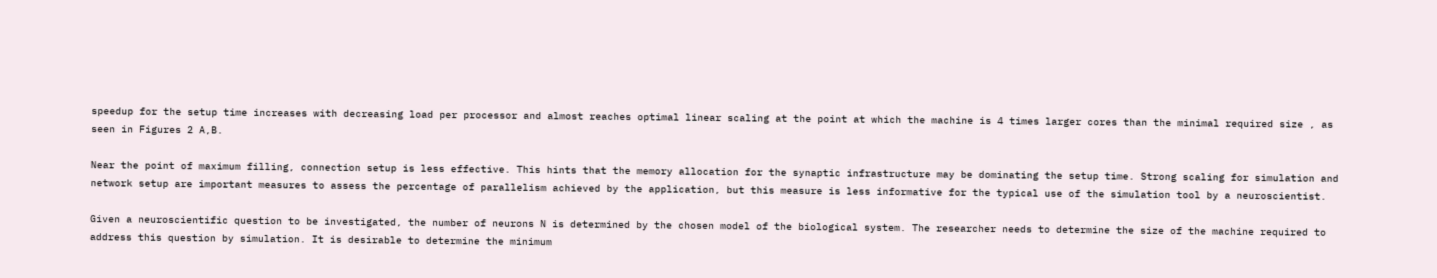speedup for the setup time increases with decreasing load per processor and almost reaches optimal linear scaling at the point at which the machine is 4 times larger cores than the minimal required size , as seen in Figures 2 A,B.

Near the point of maximum filling, connection setup is less effective. This hints that the memory allocation for the synaptic infrastructure may be dominating the setup time. Strong scaling for simulation and network setup are important measures to assess the percentage of parallelism achieved by the application, but this measure is less informative for the typical use of the simulation tool by a neuroscientist.

Given a neuroscientific question to be investigated, the number of neurons N is determined by the chosen model of the biological system. The researcher needs to determine the size of the machine required to address this question by simulation. It is desirable to determine the minimum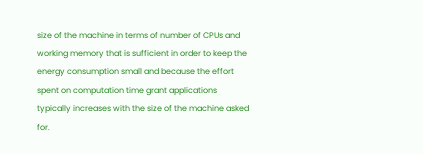size of the machine in terms of number of CPUs and working memory that is sufficient in order to keep the energy consumption small and because the effort spent on computation time grant applications typically increases with the size of the machine asked for.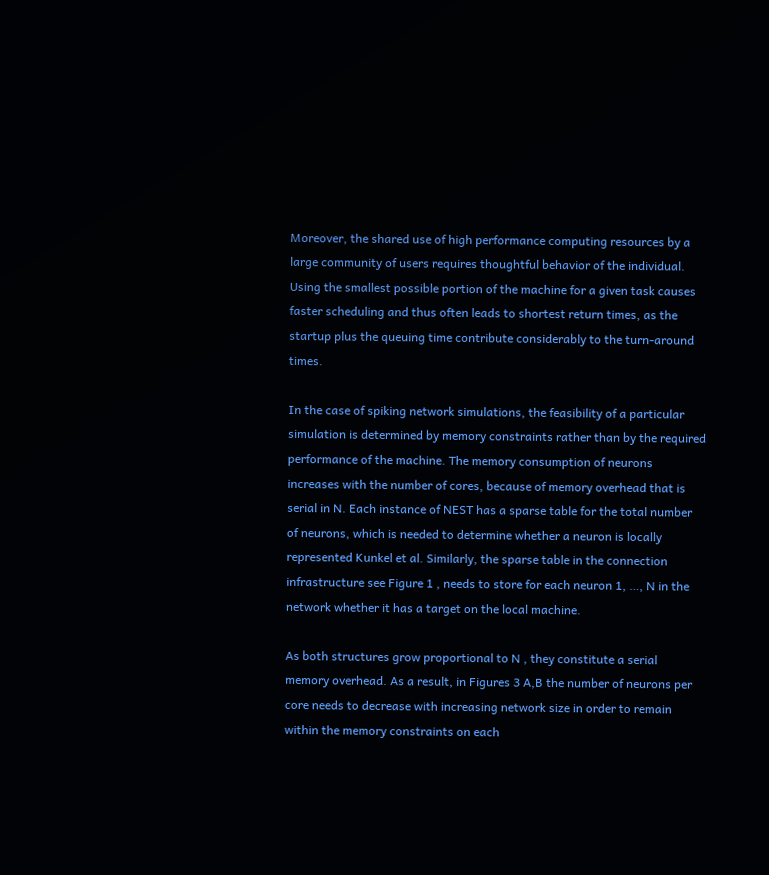Moreover, the shared use of high performance computing resources by a large community of users requires thoughtful behavior of the individual. Using the smallest possible portion of the machine for a given task causes faster scheduling and thus often leads to shortest return times, as the startup plus the queuing time contribute considerably to the turn-around times.

In the case of spiking network simulations, the feasibility of a particular simulation is determined by memory constraints rather than by the required performance of the machine. The memory consumption of neurons increases with the number of cores, because of memory overhead that is serial in N. Each instance of NEST has a sparse table for the total number of neurons, which is needed to determine whether a neuron is locally represented Kunkel et al. Similarly, the sparse table in the connection infrastructure see Figure 1 , needs to store for each neuron 1, …, N in the network whether it has a target on the local machine.

As both structures grow proportional to N , they constitute a serial memory overhead. As a result, in Figures 3 A,B the number of neurons per core needs to decrease with increasing network size in order to remain within the memory constraints on each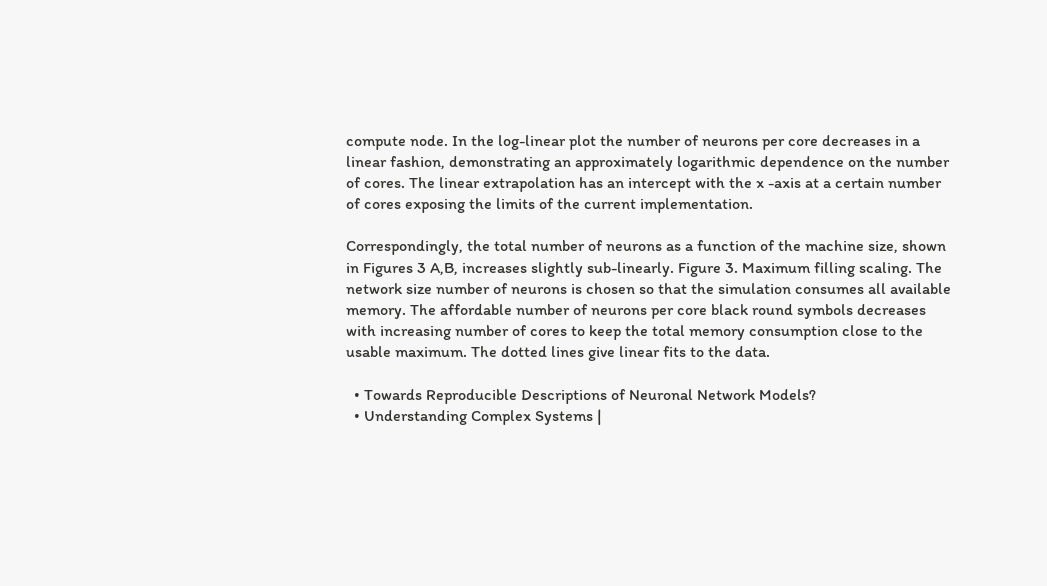compute node. In the log-linear plot the number of neurons per core decreases in a linear fashion, demonstrating an approximately logarithmic dependence on the number of cores. The linear extrapolation has an intercept with the x -axis at a certain number of cores exposing the limits of the current implementation.

Correspondingly, the total number of neurons as a function of the machine size, shown in Figures 3 A,B, increases slightly sub-linearly. Figure 3. Maximum filling scaling. The network size number of neurons is chosen so that the simulation consumes all available memory. The affordable number of neurons per core black round symbols decreases with increasing number of cores to keep the total memory consumption close to the usable maximum. The dotted lines give linear fits to the data.

  • Towards Reproducible Descriptions of Neuronal Network Models?
  • Understanding Complex Systems |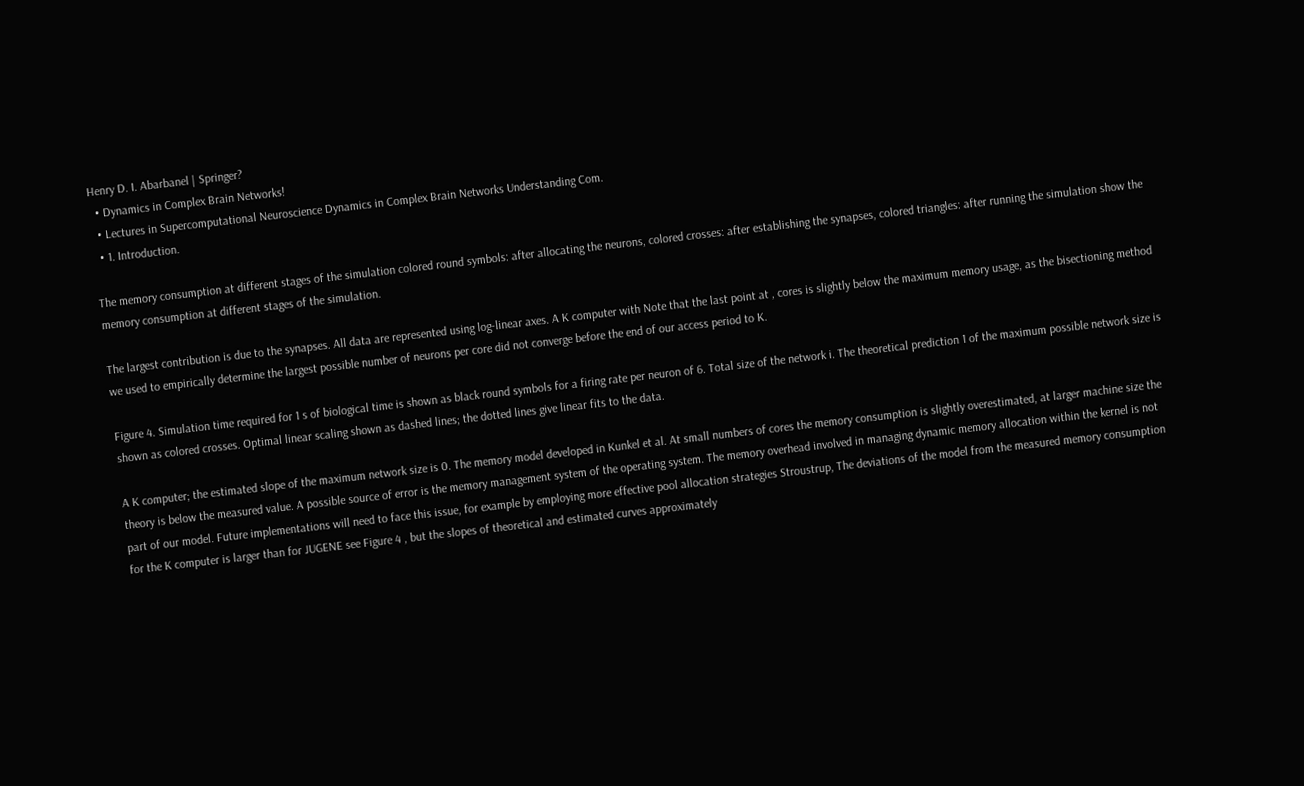Henry D. I. Abarbanel | Springer?
  • Dynamics in Complex Brain Networks!
  • Lectures in Supercomputational Neuroscience Dynamics in Complex Brain Networks Understanding Com.
  • 1. Introduction.

The memory consumption at different stages of the simulation colored round symbols: after allocating the neurons, colored crosses: after establishing the synapses, colored triangles: after running the simulation show the memory consumption at different stages of the simulation.

The largest contribution is due to the synapses. All data are represented using log-linear axes. A K computer with Note that the last point at , cores is slightly below the maximum memory usage, as the bisectioning method we used to empirically determine the largest possible number of neurons per core did not converge before the end of our access period to K.

Figure 4. Simulation time required for 1 s of biological time is shown as black round symbols for a firing rate per neuron of 6. Total size of the network i. The theoretical prediction 1 of the maximum possible network size is shown as colored crosses. Optimal linear scaling shown as dashed lines; the dotted lines give linear fits to the data.

A K computer; the estimated slope of the maximum network size is 0. The memory model developed in Kunkel et al. At small numbers of cores the memory consumption is slightly overestimated, at larger machine size the theory is below the measured value. A possible source of error is the memory management system of the operating system. The memory overhead involved in managing dynamic memory allocation within the kernel is not part of our model. Future implementations will need to face this issue, for example by employing more effective pool allocation strategies Stroustrup, The deviations of the model from the measured memory consumption for the K computer is larger than for JUGENE see Figure 4 , but the slopes of theoretical and estimated curves approximately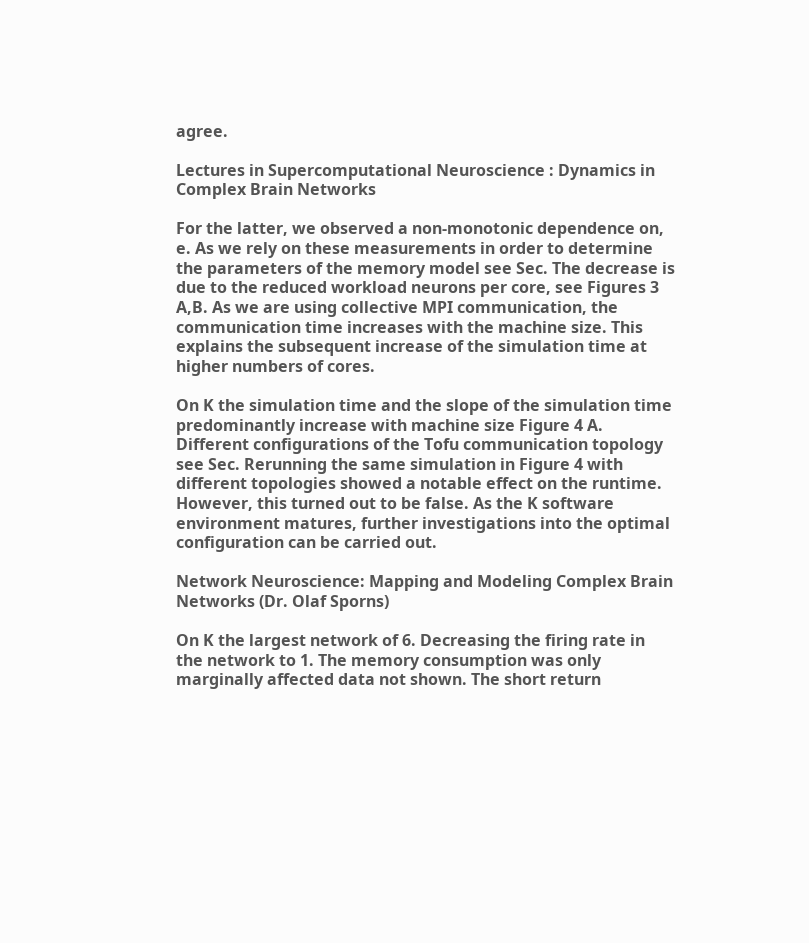agree.

Lectures in Supercomputational Neuroscience : Dynamics in Complex Brain Networks

For the latter, we observed a non-monotonic dependence on, e. As we rely on these measurements in order to determine the parameters of the memory model see Sec. The decrease is due to the reduced workload neurons per core, see Figures 3 A,B. As we are using collective MPI communication, the communication time increases with the machine size. This explains the subsequent increase of the simulation time at higher numbers of cores.

On K the simulation time and the slope of the simulation time predominantly increase with machine size Figure 4 A. Different configurations of the Tofu communication topology see Sec. Rerunning the same simulation in Figure 4 with different topologies showed a notable effect on the runtime. However, this turned out to be false. As the K software environment matures, further investigations into the optimal configuration can be carried out.

Network Neuroscience: Mapping and Modeling Complex Brain Networks (Dr. Olaf Sporns)

On K the largest network of 6. Decreasing the firing rate in the network to 1. The memory consumption was only marginally affected data not shown. The short return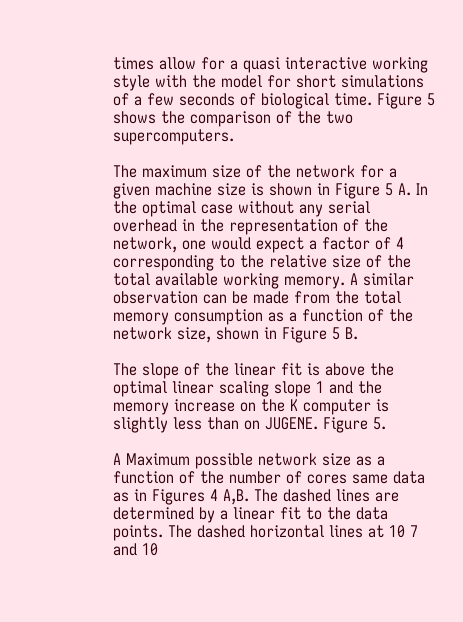times allow for a quasi interactive working style with the model for short simulations of a few seconds of biological time. Figure 5 shows the comparison of the two supercomputers.

The maximum size of the network for a given machine size is shown in Figure 5 A. In the optimal case without any serial overhead in the representation of the network, one would expect a factor of 4 corresponding to the relative size of the total available working memory. A similar observation can be made from the total memory consumption as a function of the network size, shown in Figure 5 B.

The slope of the linear fit is above the optimal linear scaling slope 1 and the memory increase on the K computer is slightly less than on JUGENE. Figure 5.

A Maximum possible network size as a function of the number of cores same data as in Figures 4 A,B. The dashed lines are determined by a linear fit to the data points. The dashed horizontal lines at 10 7 and 10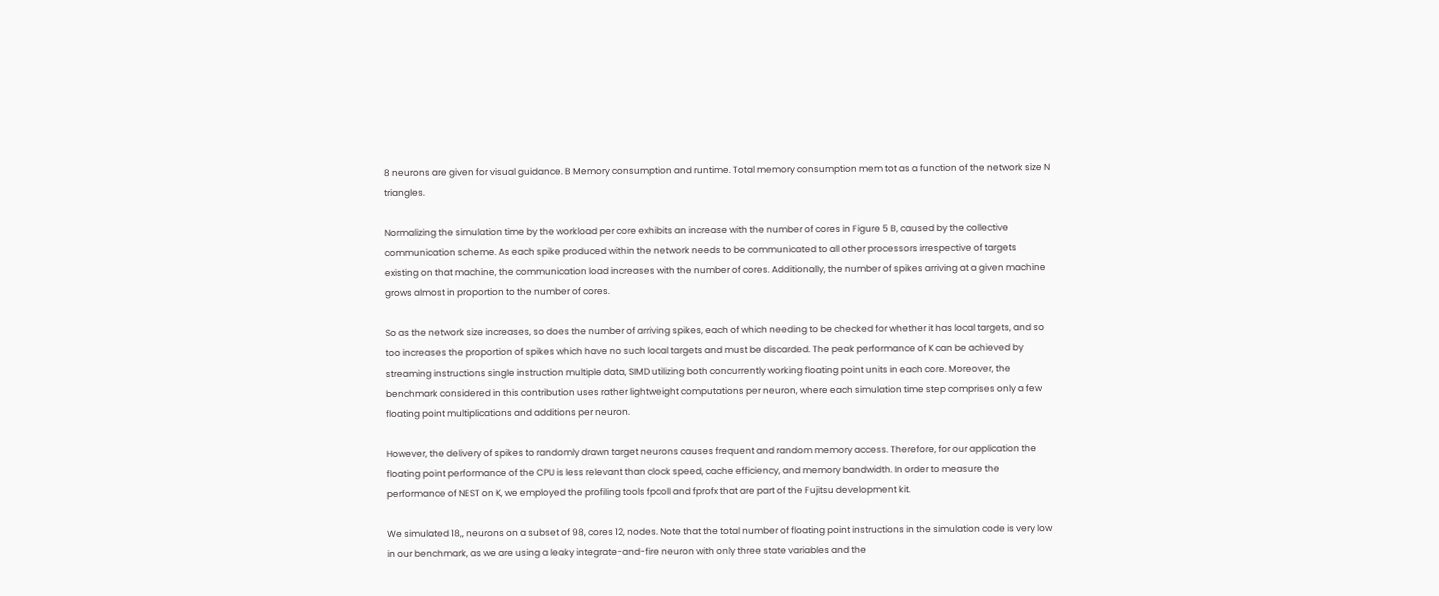8 neurons are given for visual guidance. B Memory consumption and runtime. Total memory consumption mem tot as a function of the network size N triangles.

Normalizing the simulation time by the workload per core exhibits an increase with the number of cores in Figure 5 B, caused by the collective communication scheme. As each spike produced within the network needs to be communicated to all other processors irrespective of targets existing on that machine, the communication load increases with the number of cores. Additionally, the number of spikes arriving at a given machine grows almost in proportion to the number of cores.

So as the network size increases, so does the number of arriving spikes, each of which needing to be checked for whether it has local targets, and so too increases the proportion of spikes which have no such local targets and must be discarded. The peak performance of K can be achieved by streaming instructions single instruction multiple data, SIMD utilizing both concurrently working floating point units in each core. Moreover, the benchmark considered in this contribution uses rather lightweight computations per neuron, where each simulation time step comprises only a few floating point multiplications and additions per neuron.

However, the delivery of spikes to randomly drawn target neurons causes frequent and random memory access. Therefore, for our application the floating point performance of the CPU is less relevant than clock speed, cache efficiency, and memory bandwidth. In order to measure the performance of NEST on K, we employed the profiling tools fpcoll and fprofx that are part of the Fujitsu development kit.

We simulated 18,, neurons on a subset of 98, cores 12, nodes. Note that the total number of floating point instructions in the simulation code is very low in our benchmark, as we are using a leaky integrate-and-fire neuron with only three state variables and the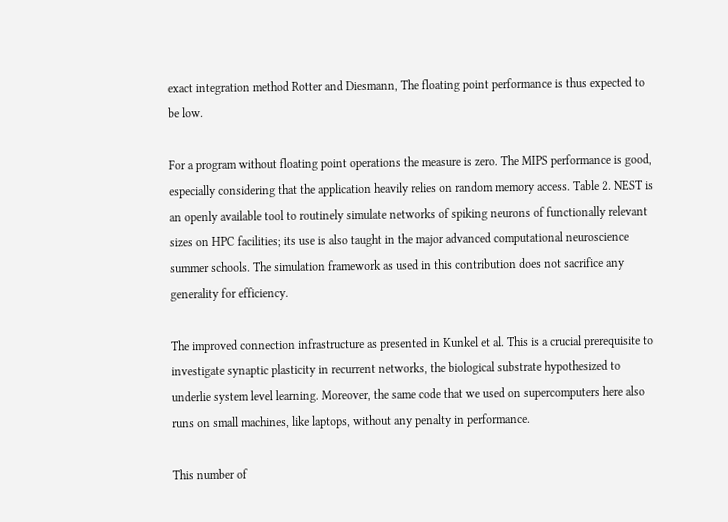exact integration method Rotter and Diesmann, The floating point performance is thus expected to be low.

For a program without floating point operations the measure is zero. The MIPS performance is good, especially considering that the application heavily relies on random memory access. Table 2. NEST is an openly available tool to routinely simulate networks of spiking neurons of functionally relevant sizes on HPC facilities; its use is also taught in the major advanced computational neuroscience summer schools. The simulation framework as used in this contribution does not sacrifice any generality for efficiency.

The improved connection infrastructure as presented in Kunkel et al. This is a crucial prerequisite to investigate synaptic plasticity in recurrent networks, the biological substrate hypothesized to underlie system level learning. Moreover, the same code that we used on supercomputers here also runs on small machines, like laptops, without any penalty in performance.

This number of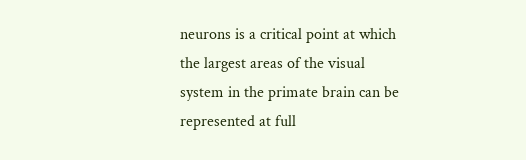neurons is a critical point at which the largest areas of the visual system in the primate brain can be represented at full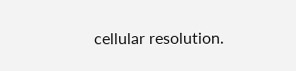cellular resolution.